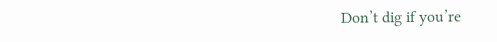Don’t dig if you’re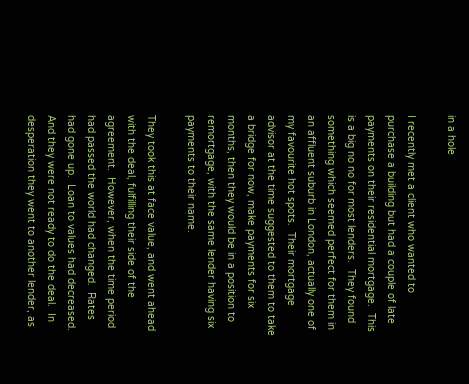in a hole

I recently met a client who wanted to purchase a building but had a couple of late payments on their residential mortgage.  This is a big no no for most lenders.  They found something which seemed perfect for them in an affluent suburb in London, actually one of my favourite hot spots.  Their mortgage advisor at the time suggested to them to take a bridge for now, make payments for six months, then they would be in a position to remortgage, with the same lender having six payments to their name.

They took this at face value, and went ahead with the deal, fulfilling their side of the agreement.  However, when the time period had passed the world had changed.  Rates had gone up.  Loan to values had decreased.  And they were not ready to do the deal.  In desperation they went to another lender, as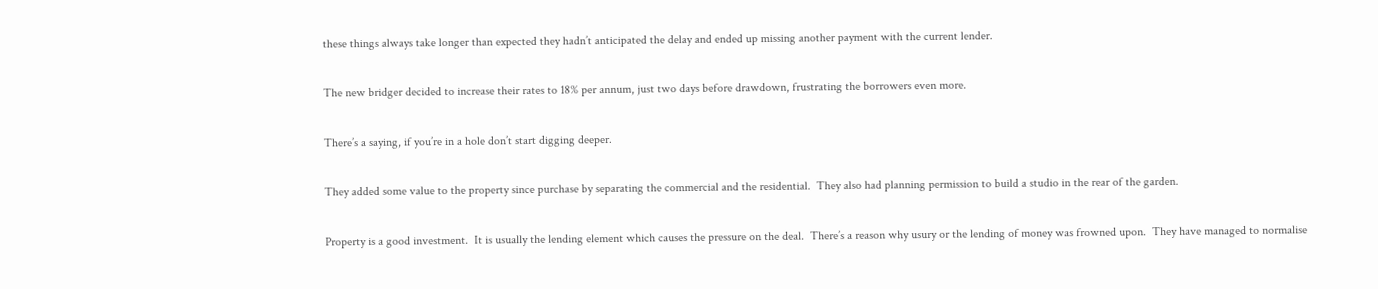these things always take longer than expected they hadn’t anticipated the delay and ended up missing another payment with the current lender.

The new bridger decided to increase their rates to 18% per annum, just two days before drawdown, frustrating the borrowers even more.

There’s a saying, if you’re in a hole don’t start digging deeper.

They added some value to the property since purchase by separating the commercial and the residential.  They also had planning permission to build a studio in the rear of the garden.

Property is a good investment.  It is usually the lending element which causes the pressure on the deal.  There’s a reason why usury or the lending of money was frowned upon.  They have managed to normalise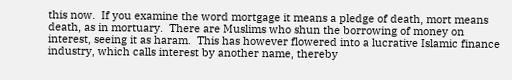this now.  If you examine the word mortgage it means a pledge of death, mort means death, as in mortuary.  There are Muslims who shun the borrowing of money on interest, seeing it as haram.  This has however flowered into a lucrative Islamic finance industry, which calls interest by another name, thereby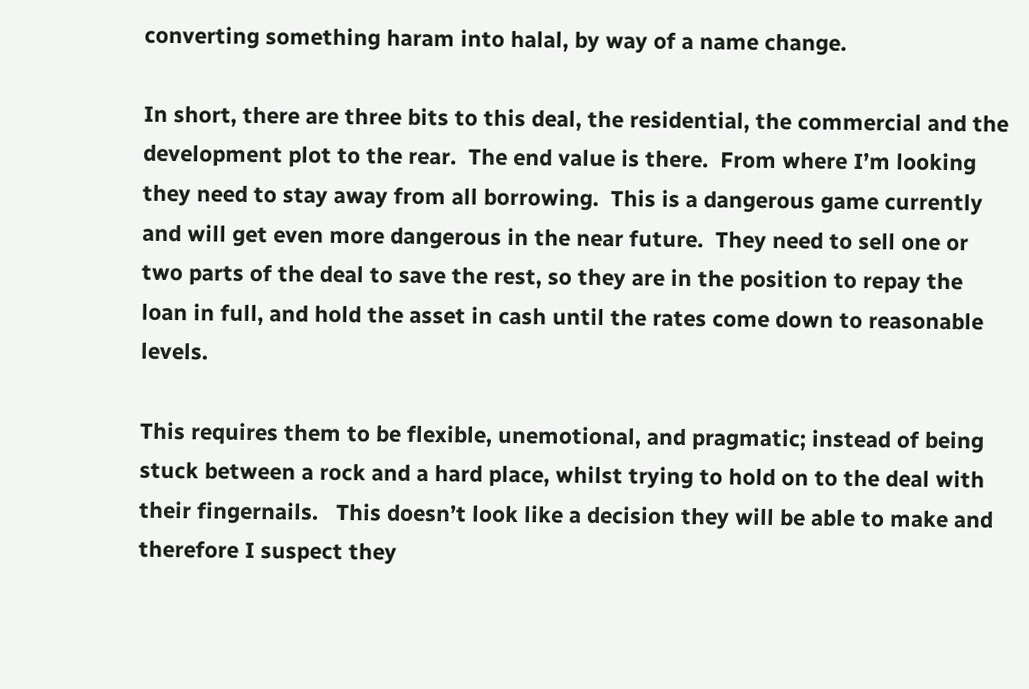converting something haram into halal, by way of a name change.

In short, there are three bits to this deal, the residential, the commercial and the development plot to the rear.  The end value is there.  From where I’m looking they need to stay away from all borrowing.  This is a dangerous game currently and will get even more dangerous in the near future.  They need to sell one or two parts of the deal to save the rest, so they are in the position to repay the loan in full, and hold the asset in cash until the rates come down to reasonable levels.

This requires them to be flexible, unemotional, and pragmatic; instead of being stuck between a rock and a hard place, whilst trying to hold on to the deal with their fingernails.   This doesn’t look like a decision they will be able to make and therefore I suspect they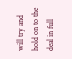will try and hold on to the deal in full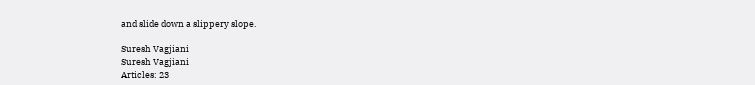and slide down a slippery slope.

Suresh Vagjiani
Suresh Vagjiani
Articles: 23